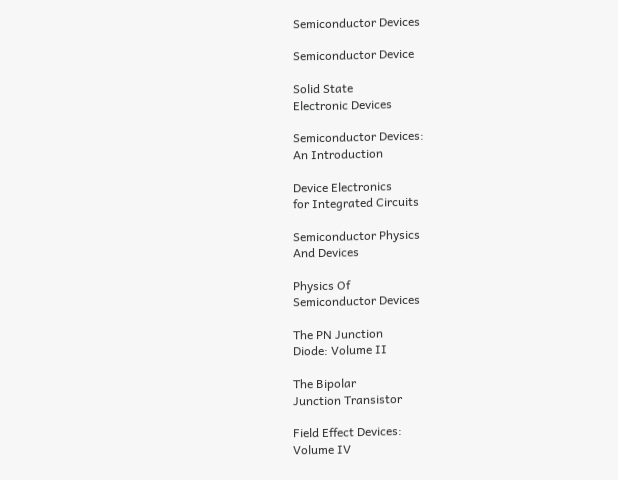Semiconductor Devices

Semiconductor Device

Solid State
Electronic Devices

Semiconductor Devices:
An Introduction

Device Electronics
for Integrated Circuits

Semiconductor Physics
And Devices

Physics Of
Semiconductor Devices

The PN Junction
Diode: Volume II

The Bipolar
Junction Transistor

Field Effect Devices:
Volume IV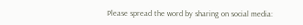Please spread the word by sharing on social media: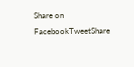Share on FacebookTweetShare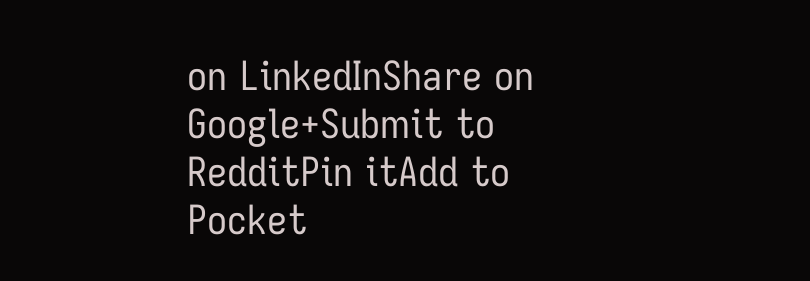on LinkedInShare on Google+Submit to RedditPin itAdd to Pocket